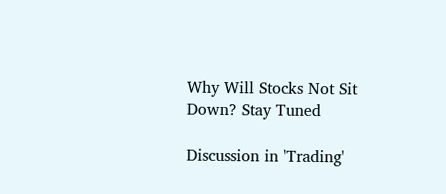Why Will Stocks Not Sit Down? Stay Tuned

Discussion in 'Trading'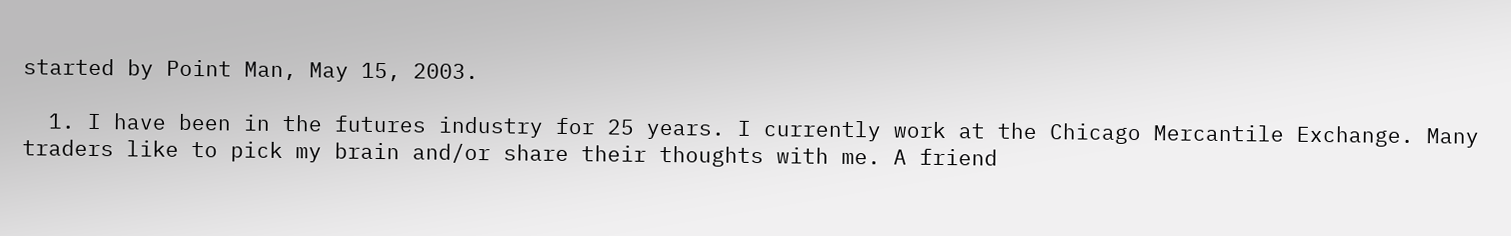started by Point Man, May 15, 2003.

  1. I have been in the futures industry for 25 years. I currently work at the Chicago Mercantile Exchange. Many traders like to pick my brain and/or share their thoughts with me. A friend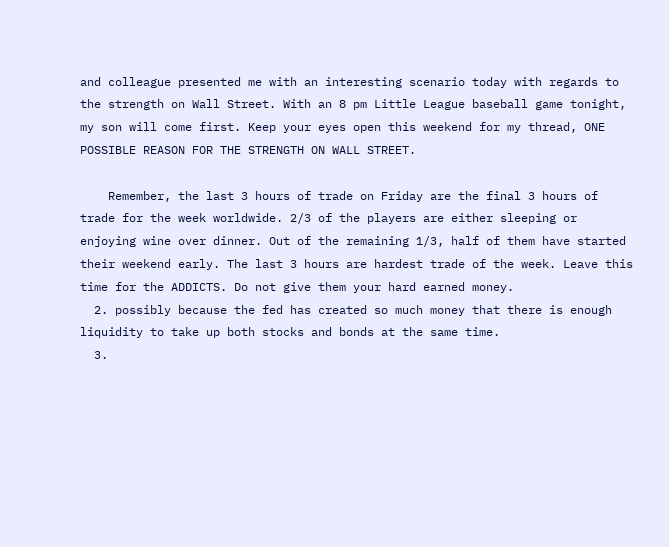and colleague presented me with an interesting scenario today with regards to the strength on Wall Street. With an 8 pm Little League baseball game tonight, my son will come first. Keep your eyes open this weekend for my thread, ONE POSSIBLE REASON FOR THE STRENGTH ON WALL STREET.

    Remember, the last 3 hours of trade on Friday are the final 3 hours of trade for the week worldwide. 2/3 of the players are either sleeping or enjoying wine over dinner. Out of the remaining 1/3, half of them have started their weekend early. The last 3 hours are hardest trade of the week. Leave this time for the ADDICTS. Do not give them your hard earned money.
  2. possibly because the fed has created so much money that there is enough liquidity to take up both stocks and bonds at the same time.
  3.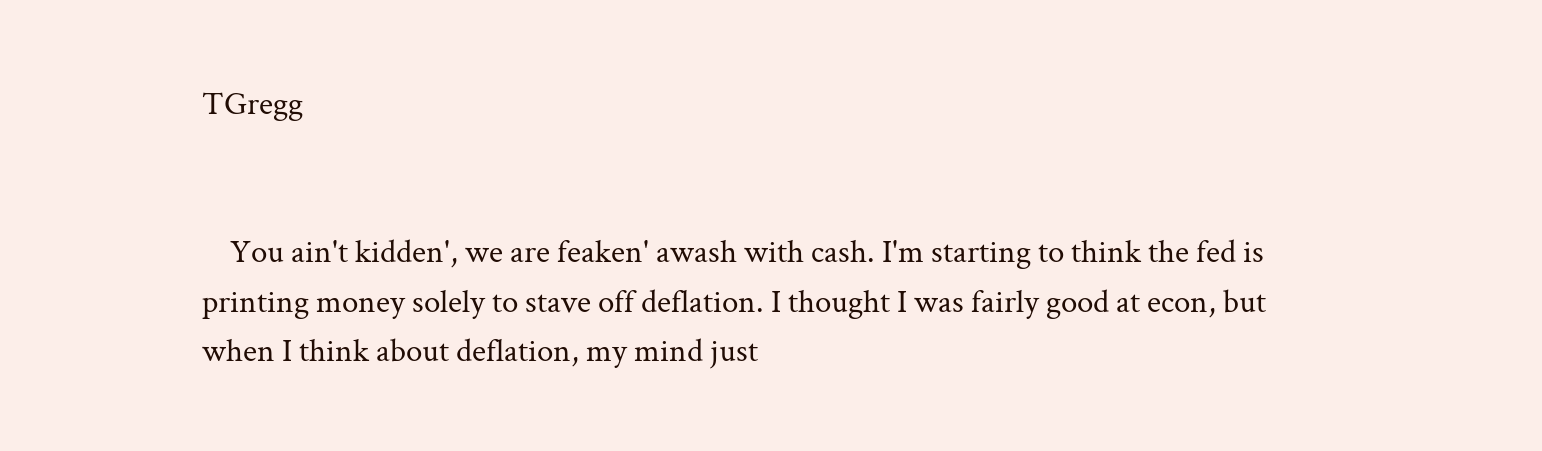TGregg


    You ain't kidden', we are feaken' awash with cash. I'm starting to think the fed is printing money solely to stave off deflation. I thought I was fairly good at econ, but when I think about deflation, my mind just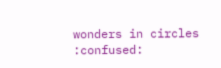wonders in circles :confused: